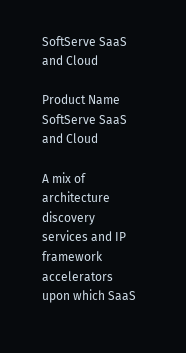SoftServe SaaS and Cloud

Product Name
SoftServe SaaS and Cloud

A mix of architecture discovery services and IP framework accelerators upon which SaaS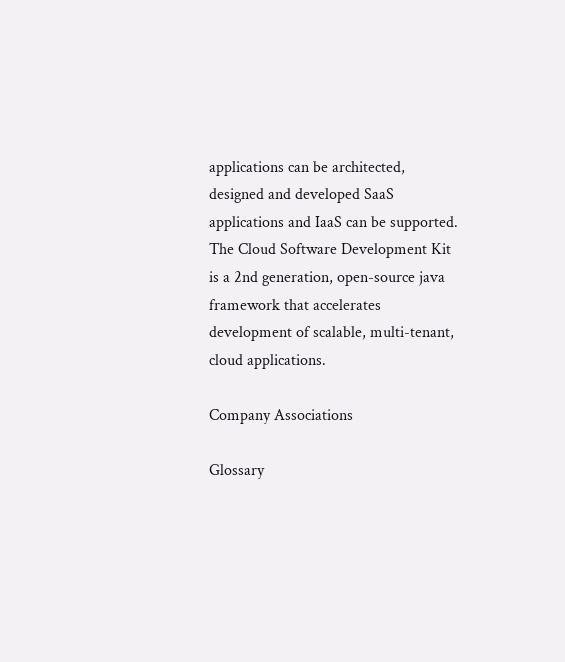applications can be architected, designed and developed SaaS applications and IaaS can be supported. The Cloud Software Development Kit is a 2nd generation, open-source java framework that accelerates development of scalable, multi-tenant, cloud applications.

Company Associations

Glossary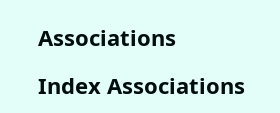Associations

Index Associations